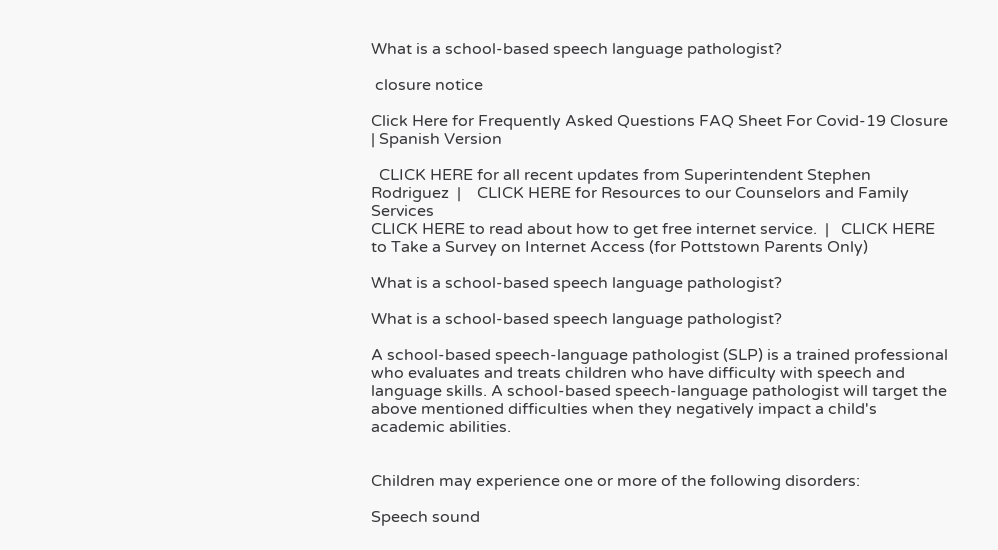What is a school-based speech language pathologist?

 closure notice

Click Here for Frequently Asked Questions FAQ Sheet For Covid-19 Closure | Spanish Version

  CLICK HERE for all recent updates from Superintendent Stephen Rodriguez  |    CLICK HERE for Resources to our Counselors and Family Services
CLICK HERE to read about how to get free internet service.  |   CLICK HERE   to Take a Survey on Internet Access (for Pottstown Parents Only)

What is a school-based speech language pathologist?

What is a school-based speech language pathologist?

A school-based speech-language pathologist (SLP) is a trained professional who evaluates and treats children who have difficulty with speech and language skills. A school-based speech-language pathologist will target the above mentioned difficulties when they negatively impact a child's academic abilities.


Children may experience one or more of the following disorders:

Speech sound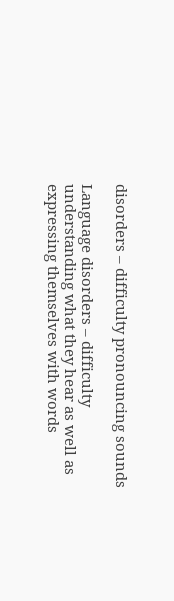disorders – difficulty pronouncing sounds

Language disorders – difficulty understanding what they hear as well as expressing themselves with words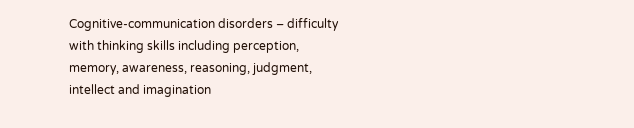Cognitive-communication disorders – difficulty with thinking skills including perception, memory, awareness, reasoning, judgment, intellect and imagination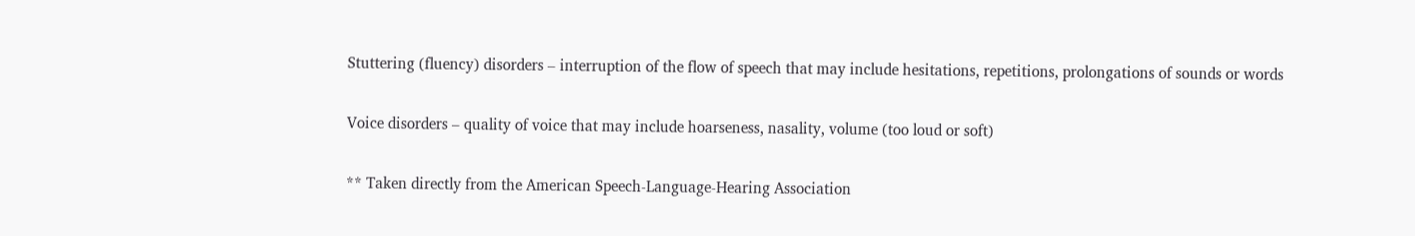Stuttering (fluency) disorders – interruption of the flow of speech that may include hesitations, repetitions, prolongations of sounds or words

Voice disorders – quality of voice that may include hoarseness, nasality, volume (too loud or soft)

** Taken directly from the American Speech-Language-Hearing Association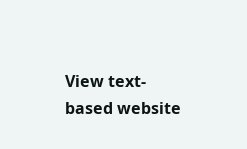View text-based website